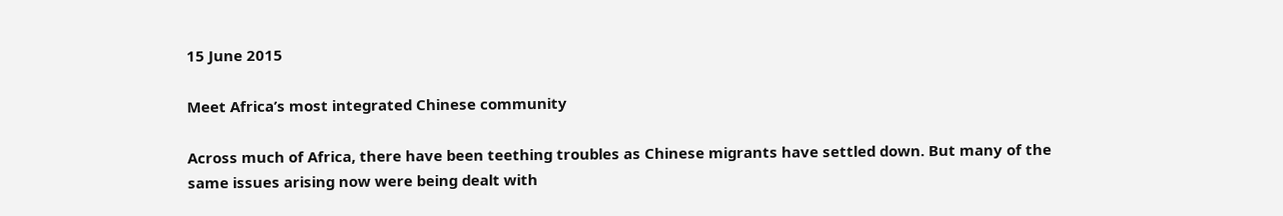15 June 2015

Meet Africa’s most integrated Chinese community

Across much of Africa, there have been teething troubles as Chinese migrants have settled down. But many of the same issues arising now were being dealt with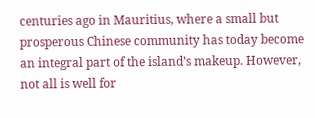centuries ago in Mauritius, where a small but prosperous Chinese community has today become an integral part of the island’s makeup. However, not all is well for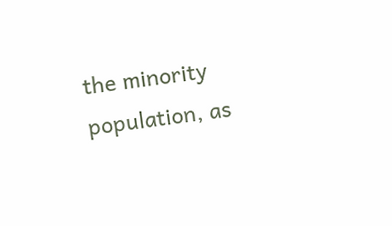the minority population, as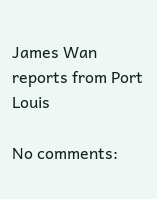James Wan reports from Port Louis

No comments: